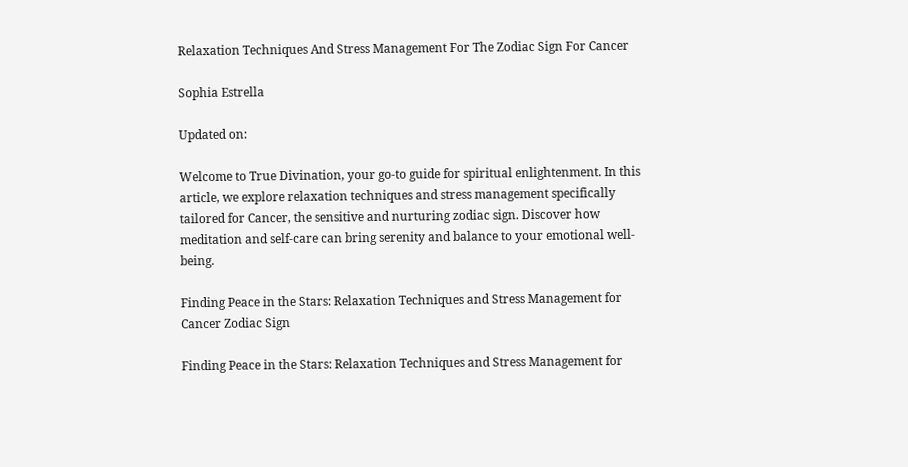Relaxation Techniques And Stress Management For The Zodiac Sign For Cancer

Sophia Estrella

Updated on:

Welcome to True Divination, your go-to guide for spiritual enlightenment. In this article, we explore relaxation techniques and stress management specifically tailored for Cancer, the sensitive and nurturing zodiac sign. Discover how meditation and self-care can bring serenity and balance to your emotional well-being.

Finding Peace in the Stars: Relaxation Techniques and Stress Management for Cancer Zodiac Sign

Finding Peace in the Stars: Relaxation Techniques and Stress Management for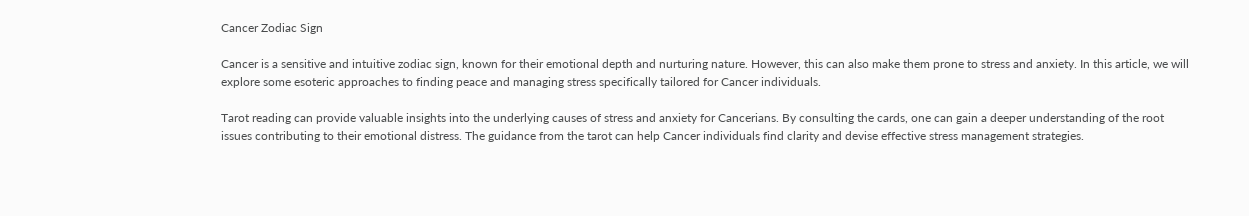Cancer Zodiac Sign

Cancer is a sensitive and intuitive zodiac sign, known for their emotional depth and nurturing nature. However, this can also make them prone to stress and anxiety. In this article, we will explore some esoteric approaches to finding peace and managing stress specifically tailored for Cancer individuals.

Tarot reading can provide valuable insights into the underlying causes of stress and anxiety for Cancerians. By consulting the cards, one can gain a deeper understanding of the root issues contributing to their emotional distress. The guidance from the tarot can help Cancer individuals find clarity and devise effective stress management strategies.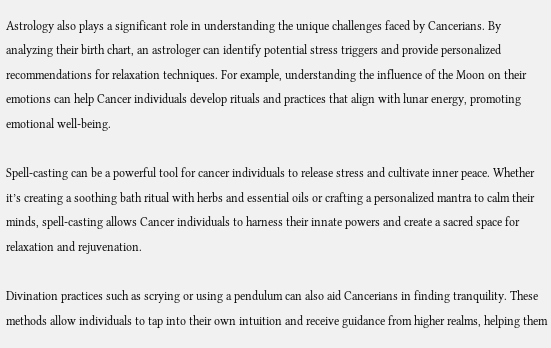Astrology also plays a significant role in understanding the unique challenges faced by Cancerians. By analyzing their birth chart, an astrologer can identify potential stress triggers and provide personalized recommendations for relaxation techniques. For example, understanding the influence of the Moon on their emotions can help Cancer individuals develop rituals and practices that align with lunar energy, promoting emotional well-being.

Spell-casting can be a powerful tool for cancer individuals to release stress and cultivate inner peace. Whether it’s creating a soothing bath ritual with herbs and essential oils or crafting a personalized mantra to calm their minds, spell-casting allows Cancer individuals to harness their innate powers and create a sacred space for relaxation and rejuvenation.

Divination practices such as scrying or using a pendulum can also aid Cancerians in finding tranquility. These methods allow individuals to tap into their own intuition and receive guidance from higher realms, helping them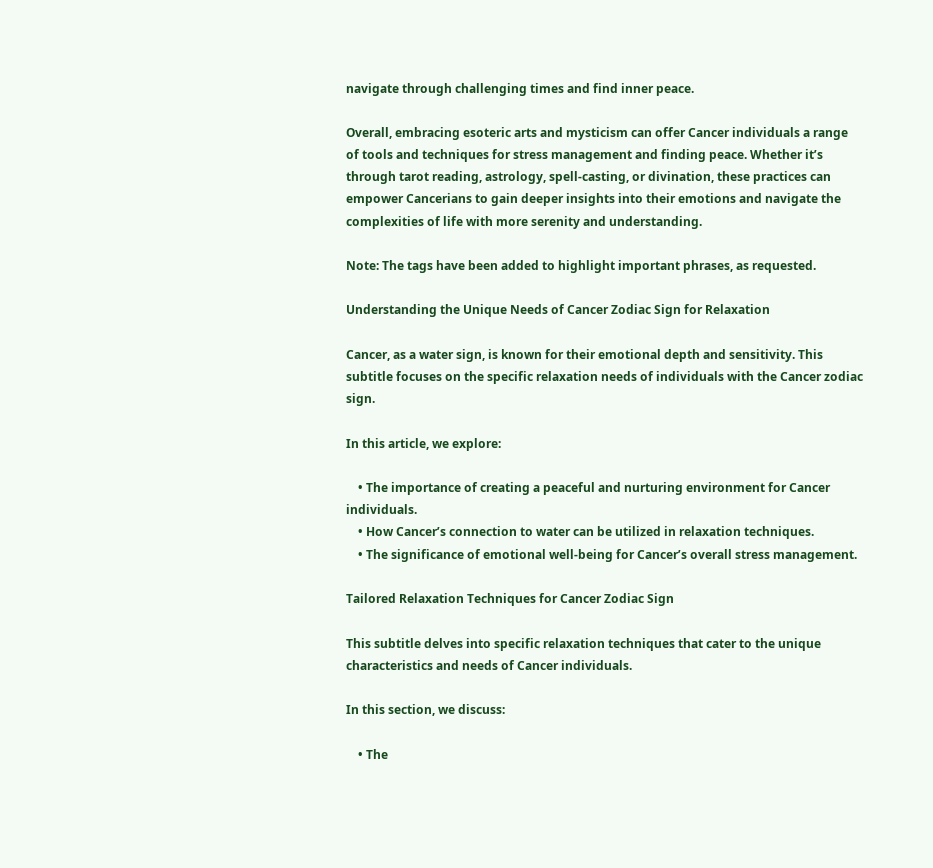navigate through challenging times and find inner peace.

Overall, embracing esoteric arts and mysticism can offer Cancer individuals a range of tools and techniques for stress management and finding peace. Whether it’s through tarot reading, astrology, spell-casting, or divination, these practices can empower Cancerians to gain deeper insights into their emotions and navigate the complexities of life with more serenity and understanding.

Note: The tags have been added to highlight important phrases, as requested.

Understanding the Unique Needs of Cancer Zodiac Sign for Relaxation

Cancer, as a water sign, is known for their emotional depth and sensitivity. This subtitle focuses on the specific relaxation needs of individuals with the Cancer zodiac sign.

In this article, we explore:

    • The importance of creating a peaceful and nurturing environment for Cancer individuals.
    • How Cancer’s connection to water can be utilized in relaxation techniques.
    • The significance of emotional well-being for Cancer’s overall stress management.

Tailored Relaxation Techniques for Cancer Zodiac Sign

This subtitle delves into specific relaxation techniques that cater to the unique characteristics and needs of Cancer individuals.

In this section, we discuss:

    • The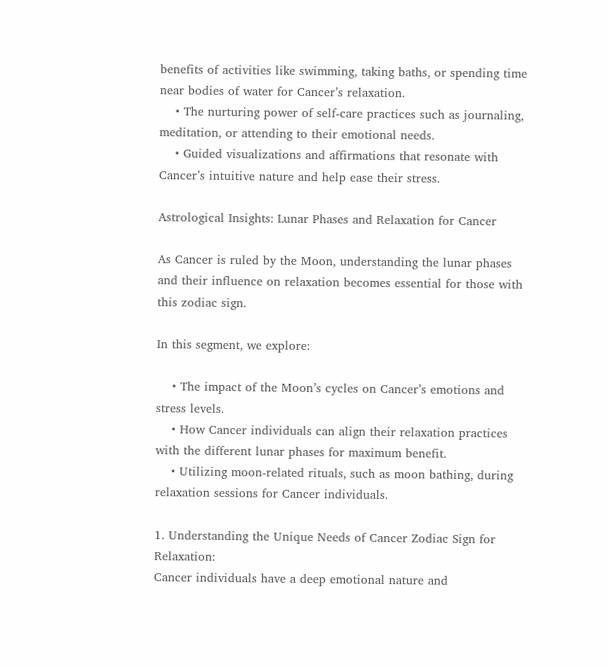benefits of activities like swimming, taking baths, or spending time near bodies of water for Cancer’s relaxation.
    • The nurturing power of self-care practices such as journaling, meditation, or attending to their emotional needs.
    • Guided visualizations and affirmations that resonate with Cancer’s intuitive nature and help ease their stress.

Astrological Insights: Lunar Phases and Relaxation for Cancer

As Cancer is ruled by the Moon, understanding the lunar phases and their influence on relaxation becomes essential for those with this zodiac sign.

In this segment, we explore:

    • The impact of the Moon’s cycles on Cancer’s emotions and stress levels.
    • How Cancer individuals can align their relaxation practices with the different lunar phases for maximum benefit.
    • Utilizing moon-related rituals, such as moon bathing, during relaxation sessions for Cancer individuals.

1. Understanding the Unique Needs of Cancer Zodiac Sign for Relaxation:
Cancer individuals have a deep emotional nature and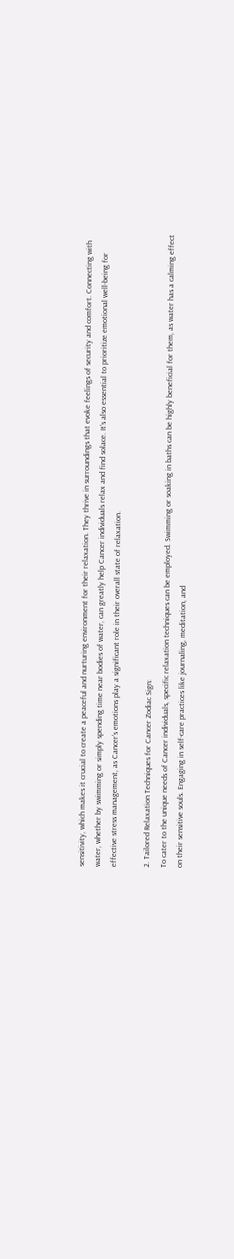sensitivity, which makes it crucial to create a peaceful and nurturing environment for their relaxation. They thrive in surroundings that evoke feelings of security and comfort. Connecting with water, whether by swimming or simply spending time near bodies of water, can greatly help Cancer individuals relax and find solace. It’s also essential to prioritize emotional well-being for effective stress management, as Cancer’s emotions play a significant role in their overall state of relaxation.

2. Tailored Relaxation Techniques for Cancer Zodiac Sign:
To cater to the unique needs of Cancer individuals, specific relaxation techniques can be employed. Swimming or soaking in baths can be highly beneficial for them, as water has a calming effect on their sensitive souls. Engaging in self-care practices like journaling, meditation, and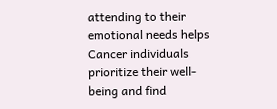attending to their emotional needs helps Cancer individuals prioritize their well-being and find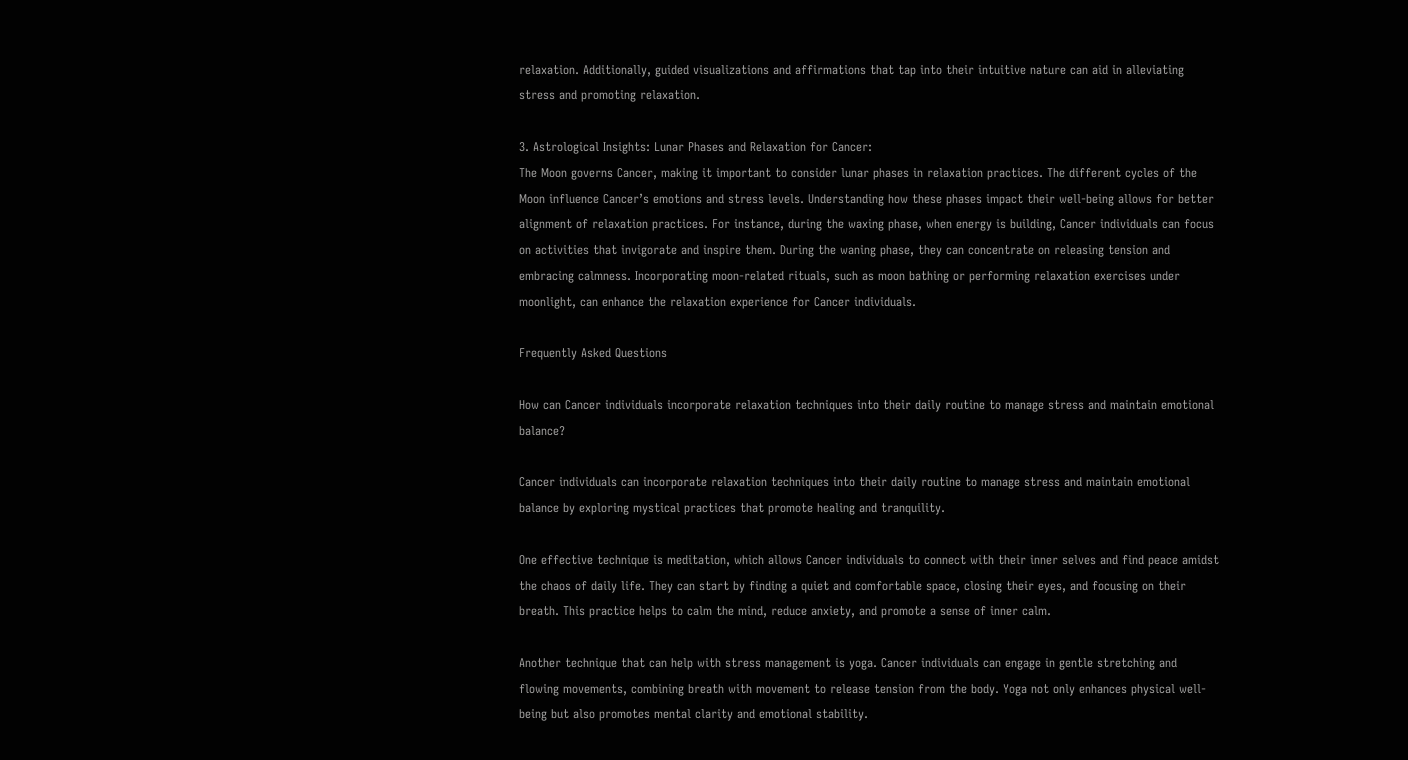relaxation. Additionally, guided visualizations and affirmations that tap into their intuitive nature can aid in alleviating stress and promoting relaxation.

3. Astrological Insights: Lunar Phases and Relaxation for Cancer:
The Moon governs Cancer, making it important to consider lunar phases in relaxation practices. The different cycles of the Moon influence Cancer’s emotions and stress levels. Understanding how these phases impact their well-being allows for better alignment of relaxation practices. For instance, during the waxing phase, when energy is building, Cancer individuals can focus on activities that invigorate and inspire them. During the waning phase, they can concentrate on releasing tension and embracing calmness. Incorporating moon-related rituals, such as moon bathing or performing relaxation exercises under moonlight, can enhance the relaxation experience for Cancer individuals.

Frequently Asked Questions

How can Cancer individuals incorporate relaxation techniques into their daily routine to manage stress and maintain emotional balance?

Cancer individuals can incorporate relaxation techniques into their daily routine to manage stress and maintain emotional balance by exploring mystical practices that promote healing and tranquility.

One effective technique is meditation, which allows Cancer individuals to connect with their inner selves and find peace amidst the chaos of daily life. They can start by finding a quiet and comfortable space, closing their eyes, and focusing on their breath. This practice helps to calm the mind, reduce anxiety, and promote a sense of inner calm.

Another technique that can help with stress management is yoga. Cancer individuals can engage in gentle stretching and flowing movements, combining breath with movement to release tension from the body. Yoga not only enhances physical well-being but also promotes mental clarity and emotional stability.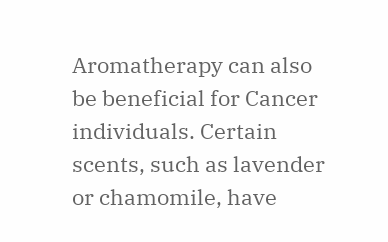Aromatherapy can also be beneficial for Cancer individuals. Certain scents, such as lavender or chamomile, have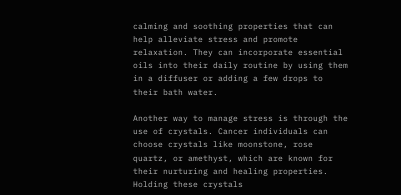calming and soothing properties that can help alleviate stress and promote relaxation. They can incorporate essential oils into their daily routine by using them in a diffuser or adding a few drops to their bath water.

Another way to manage stress is through the use of crystals. Cancer individuals can choose crystals like moonstone, rose quartz, or amethyst, which are known for their nurturing and healing properties. Holding these crystals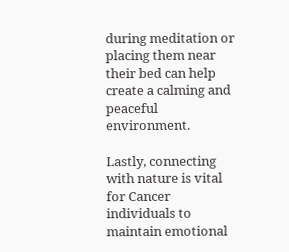during meditation or placing them near their bed can help create a calming and peaceful environment.

Lastly, connecting with nature is vital for Cancer individuals to maintain emotional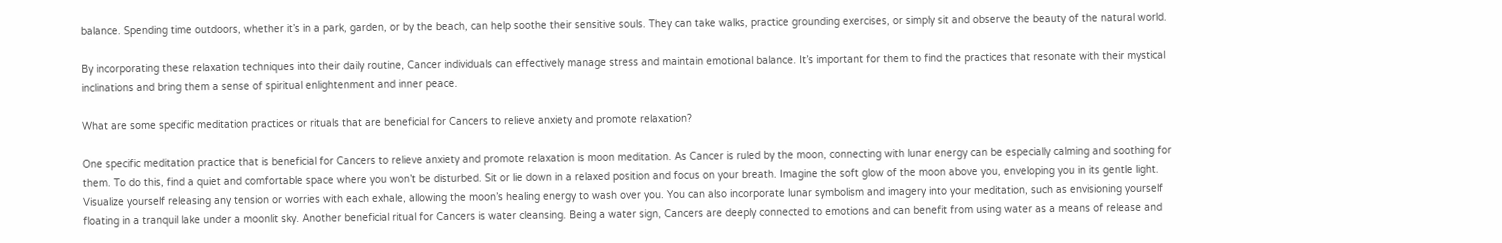balance. Spending time outdoors, whether it’s in a park, garden, or by the beach, can help soothe their sensitive souls. They can take walks, practice grounding exercises, or simply sit and observe the beauty of the natural world.

By incorporating these relaxation techniques into their daily routine, Cancer individuals can effectively manage stress and maintain emotional balance. It’s important for them to find the practices that resonate with their mystical inclinations and bring them a sense of spiritual enlightenment and inner peace.

What are some specific meditation practices or rituals that are beneficial for Cancers to relieve anxiety and promote relaxation?

One specific meditation practice that is beneficial for Cancers to relieve anxiety and promote relaxation is moon meditation. As Cancer is ruled by the moon, connecting with lunar energy can be especially calming and soothing for them. To do this, find a quiet and comfortable space where you won’t be disturbed. Sit or lie down in a relaxed position and focus on your breath. Imagine the soft glow of the moon above you, enveloping you in its gentle light. Visualize yourself releasing any tension or worries with each exhale, allowing the moon’s healing energy to wash over you. You can also incorporate lunar symbolism and imagery into your meditation, such as envisioning yourself floating in a tranquil lake under a moonlit sky. Another beneficial ritual for Cancers is water cleansing. Being a water sign, Cancers are deeply connected to emotions and can benefit from using water as a means of release and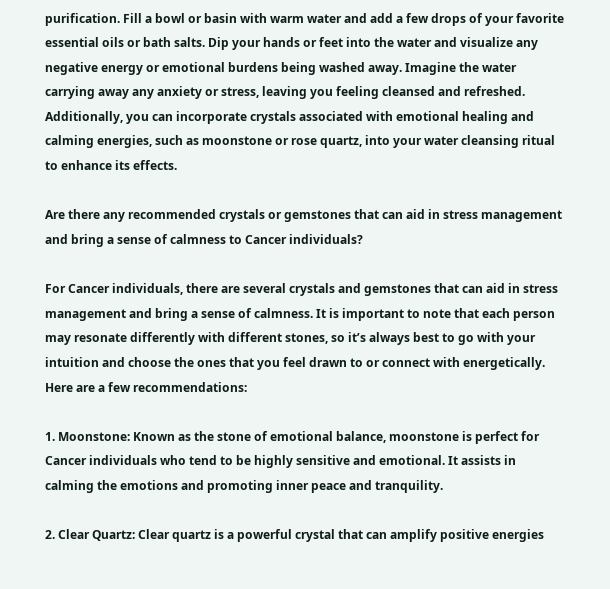purification. Fill a bowl or basin with warm water and add a few drops of your favorite essential oils or bath salts. Dip your hands or feet into the water and visualize any negative energy or emotional burdens being washed away. Imagine the water carrying away any anxiety or stress, leaving you feeling cleansed and refreshed. Additionally, you can incorporate crystals associated with emotional healing and calming energies, such as moonstone or rose quartz, into your water cleansing ritual to enhance its effects.

Are there any recommended crystals or gemstones that can aid in stress management and bring a sense of calmness to Cancer individuals?

For Cancer individuals, there are several crystals and gemstones that can aid in stress management and bring a sense of calmness. It is important to note that each person may resonate differently with different stones, so it’s always best to go with your intuition and choose the ones that you feel drawn to or connect with energetically. Here are a few recommendations:

1. Moonstone: Known as the stone of emotional balance, moonstone is perfect for Cancer individuals who tend to be highly sensitive and emotional. It assists in calming the emotions and promoting inner peace and tranquility.

2. Clear Quartz: Clear quartz is a powerful crystal that can amplify positive energies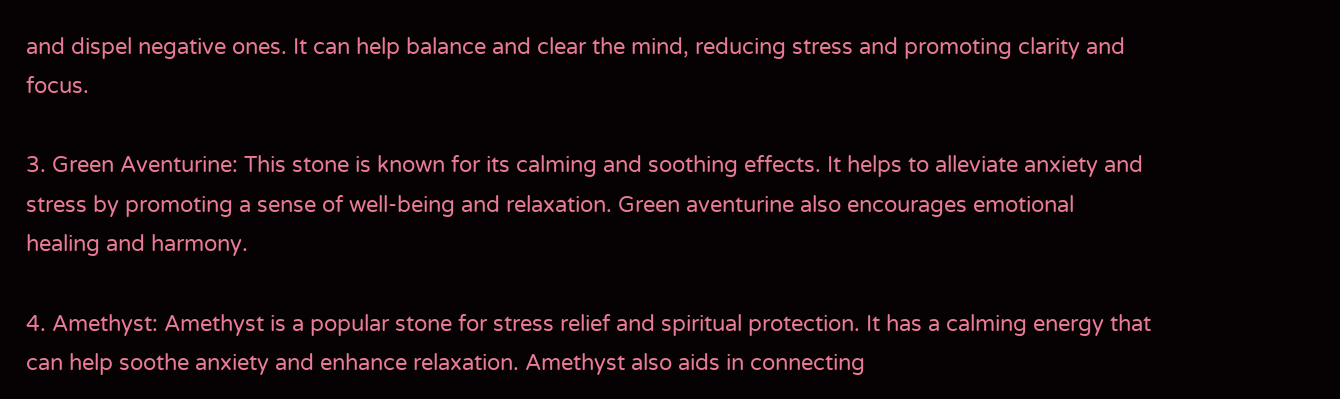and dispel negative ones. It can help balance and clear the mind, reducing stress and promoting clarity and focus.

3. Green Aventurine: This stone is known for its calming and soothing effects. It helps to alleviate anxiety and stress by promoting a sense of well-being and relaxation. Green aventurine also encourages emotional healing and harmony.

4. Amethyst: Amethyst is a popular stone for stress relief and spiritual protection. It has a calming energy that can help soothe anxiety and enhance relaxation. Amethyst also aids in connecting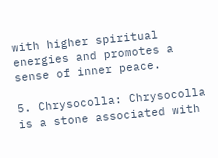with higher spiritual energies and promotes a sense of inner peace.

5. Chrysocolla: Chrysocolla is a stone associated with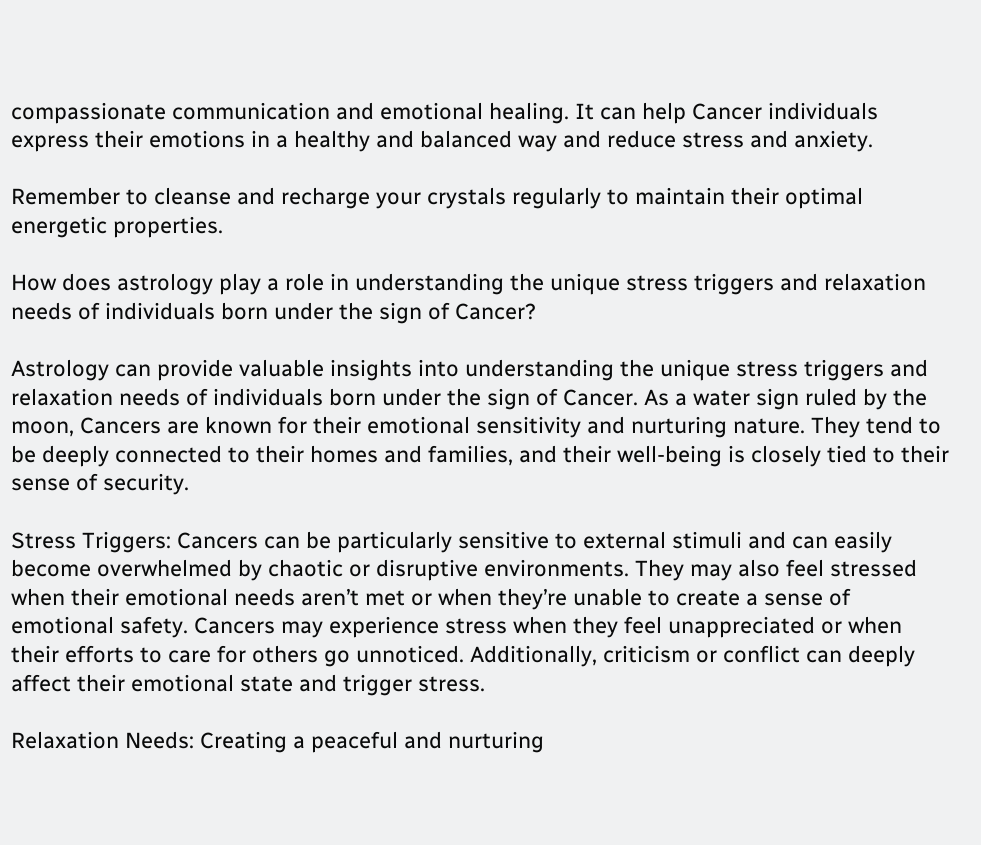compassionate communication and emotional healing. It can help Cancer individuals express their emotions in a healthy and balanced way and reduce stress and anxiety.

Remember to cleanse and recharge your crystals regularly to maintain their optimal energetic properties.

How does astrology play a role in understanding the unique stress triggers and relaxation needs of individuals born under the sign of Cancer?

Astrology can provide valuable insights into understanding the unique stress triggers and relaxation needs of individuals born under the sign of Cancer. As a water sign ruled by the moon, Cancers are known for their emotional sensitivity and nurturing nature. They tend to be deeply connected to their homes and families, and their well-being is closely tied to their sense of security.

Stress Triggers: Cancers can be particularly sensitive to external stimuli and can easily become overwhelmed by chaotic or disruptive environments. They may also feel stressed when their emotional needs aren’t met or when they’re unable to create a sense of emotional safety. Cancers may experience stress when they feel unappreciated or when their efforts to care for others go unnoticed. Additionally, criticism or conflict can deeply affect their emotional state and trigger stress.

Relaxation Needs: Creating a peaceful and nurturing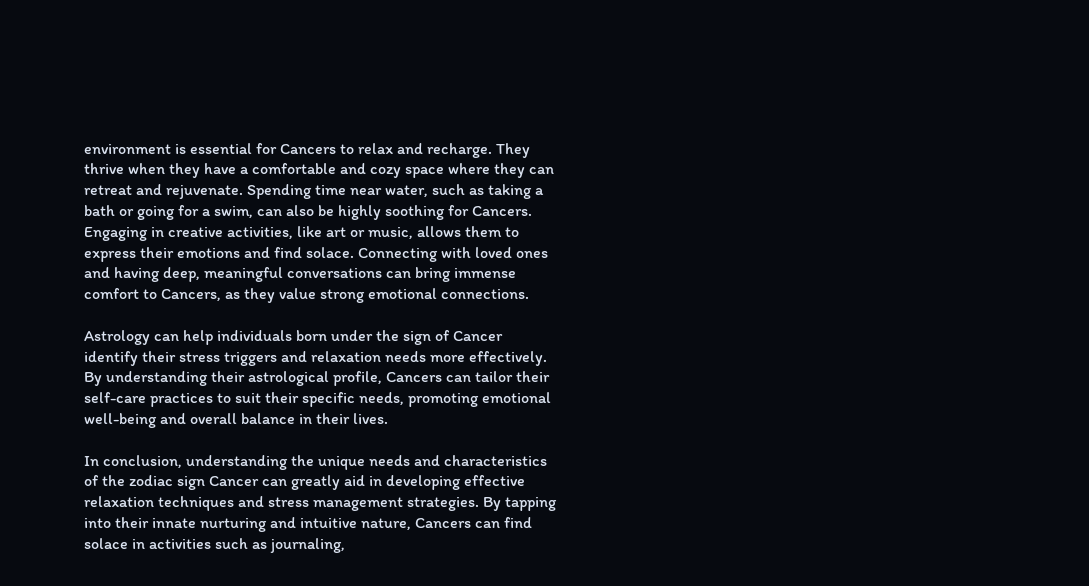environment is essential for Cancers to relax and recharge. They thrive when they have a comfortable and cozy space where they can retreat and rejuvenate. Spending time near water, such as taking a bath or going for a swim, can also be highly soothing for Cancers. Engaging in creative activities, like art or music, allows them to express their emotions and find solace. Connecting with loved ones and having deep, meaningful conversations can bring immense comfort to Cancers, as they value strong emotional connections.

Astrology can help individuals born under the sign of Cancer identify their stress triggers and relaxation needs more effectively. By understanding their astrological profile, Cancers can tailor their self-care practices to suit their specific needs, promoting emotional well-being and overall balance in their lives.

In conclusion, understanding the unique needs and characteristics of the zodiac sign Cancer can greatly aid in developing effective relaxation techniques and stress management strategies. By tapping into their innate nurturing and intuitive nature, Cancers can find solace in activities such as journaling,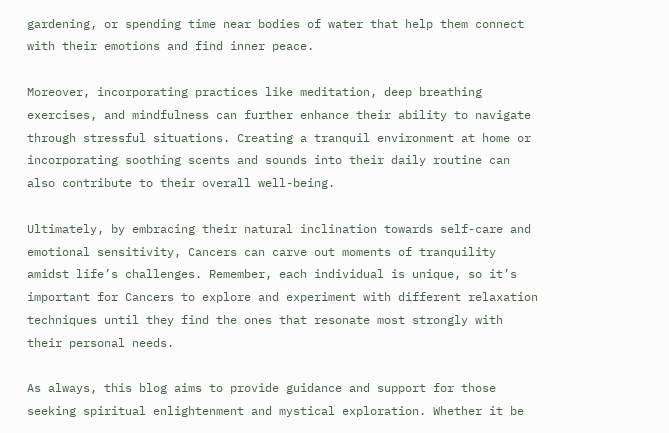gardening, or spending time near bodies of water that help them connect with their emotions and find inner peace.

Moreover, incorporating practices like meditation, deep breathing exercises, and mindfulness can further enhance their ability to navigate through stressful situations. Creating a tranquil environment at home or incorporating soothing scents and sounds into their daily routine can also contribute to their overall well-being.

Ultimately, by embracing their natural inclination towards self-care and emotional sensitivity, Cancers can carve out moments of tranquility amidst life’s challenges. Remember, each individual is unique, so it’s important for Cancers to explore and experiment with different relaxation techniques until they find the ones that resonate most strongly with their personal needs.

As always, this blog aims to provide guidance and support for those seeking spiritual enlightenment and mystical exploration. Whether it be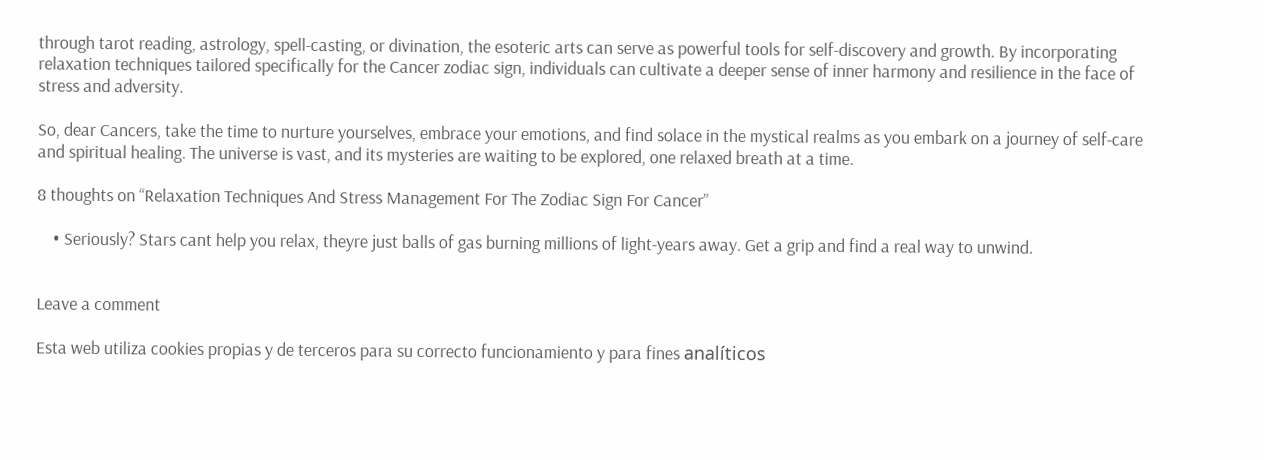through tarot reading, astrology, spell-casting, or divination, the esoteric arts can serve as powerful tools for self-discovery and growth. By incorporating relaxation techniques tailored specifically for the Cancer zodiac sign, individuals can cultivate a deeper sense of inner harmony and resilience in the face of stress and adversity.

So, dear Cancers, take the time to nurture yourselves, embrace your emotions, and find solace in the mystical realms as you embark on a journey of self-care and spiritual healing. The universe is vast, and its mysteries are waiting to be explored, one relaxed breath at a time.

8 thoughts on “Relaxation Techniques And Stress Management For The Zodiac Sign For Cancer”

    • Seriously? Stars cant help you relax, theyre just balls of gas burning millions of light-years away. Get a grip and find a real way to unwind.


Leave a comment

Esta web utiliza cookies propias y de terceros para su correcto funcionamiento y para fines analíticos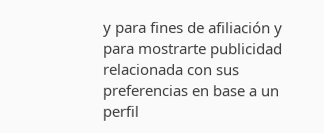y para fines de afiliación y para mostrarte publicidad relacionada con sus preferencias en base a un perfil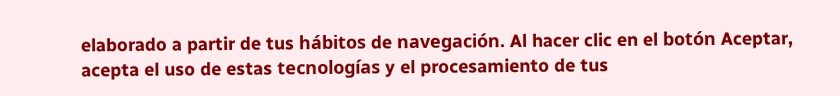elaborado a partir de tus hábitos de navegación. Al hacer clic en el botón Aceptar, acepta el uso de estas tecnologías y el procesamiento de tus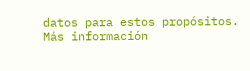datos para estos propósitos. Más información